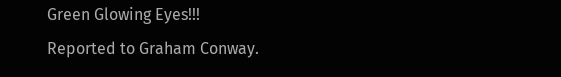Green Glowing Eyes!!!
Reported to Graham Conway.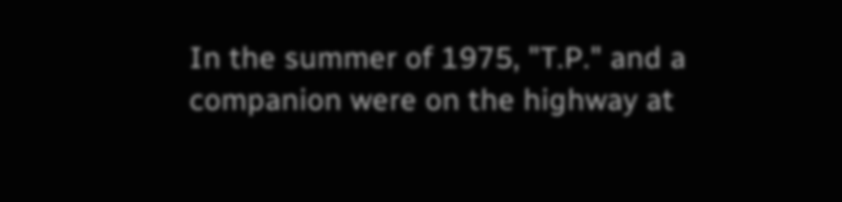In the summer of 1975, "T.P." and a companion were on the highway at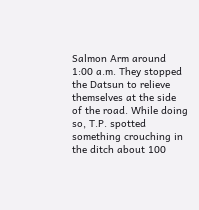Salmon Arm around 1:00 a.m. They stopped the Datsun to relieve themselves at the side of the road. While doing so, T.P. spotted something crouching in the ditch about 100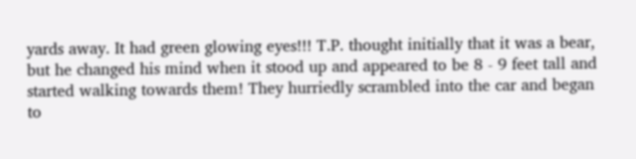yards away. It had green glowing eyes!!! T.P. thought initially that it was a bear, but he changed his mind when it stood up and appeared to be 8 - 9 feet tall and started walking towards them! They hurriedly scrambled into the car and began to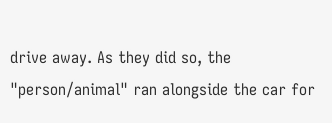drive away. As they did so, the "person/animal" ran alongside the car for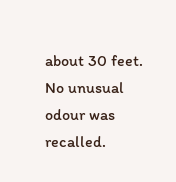about 30 feet. No unusual odour was recalled.